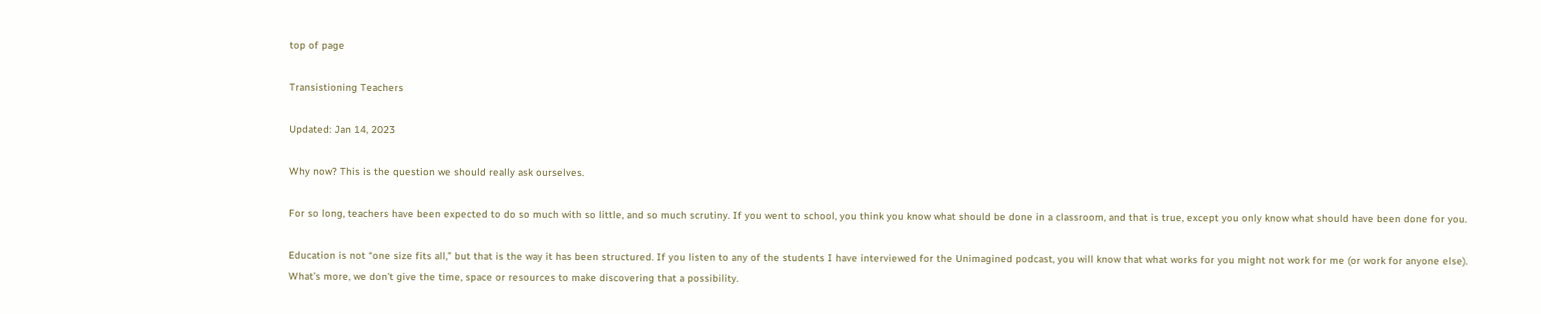top of page

Transistioning Teachers

Updated: Jan 14, 2023

Why now? This is the question we should really ask ourselves.

For so long, teachers have been expected to do so much with so little, and so much scrutiny. If you went to school, you think you know what should be done in a classroom, and that is true, except you only know what should have been done for you.

Education is not “one size fits all,” but that is the way it has been structured. If you listen to any of the students I have interviewed for the Unimagined podcast, you will know that what works for you might not work for me (or work for anyone else). What’s more, we don’t give the time, space or resources to make discovering that a possibility.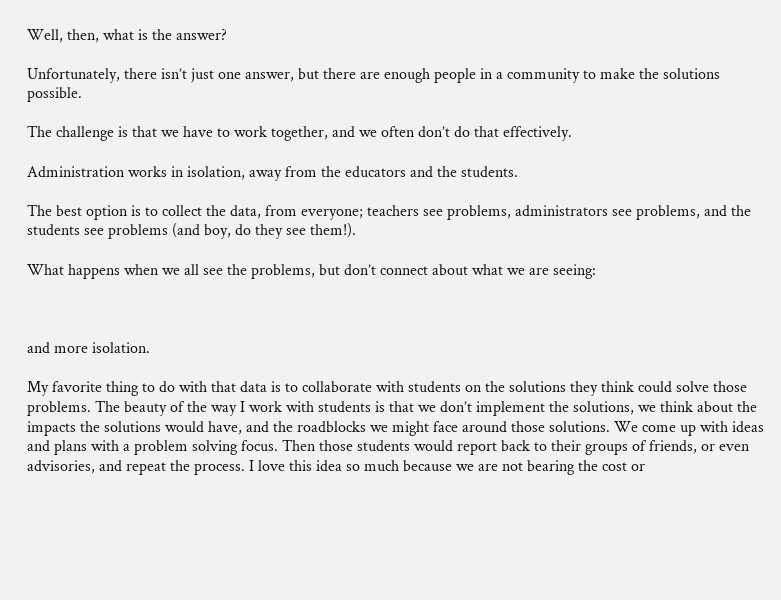Well, then, what is the answer?

Unfortunately, there isn’t just one answer, but there are enough people in a community to make the solutions possible.

The challenge is that we have to work together, and we often don’t do that effectively.

Administration works in isolation, away from the educators and the students.

The best option is to collect the data, from everyone; teachers see problems, administrators see problems, and the students see problems (and boy, do they see them!).

What happens when we all see the problems, but don’t connect about what we are seeing:



and more isolation.

My favorite thing to do with that data is to collaborate with students on the solutions they think could solve those problems. The beauty of the way I work with students is that we don’t implement the solutions, we think about the impacts the solutions would have, and the roadblocks we might face around those solutions. We come up with ideas and plans with a problem solving focus. Then those students would report back to their groups of friends, or even advisories, and repeat the process. I love this idea so much because we are not bearing the cost or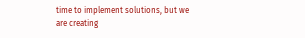time to implement solutions, but we are creating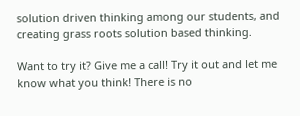solution driven thinking among our students, and creating grass roots solution based thinking.

Want to try it? Give me a call! Try it out and let me know what you think! There is no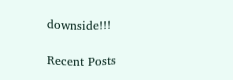downside!!!

Recent Posts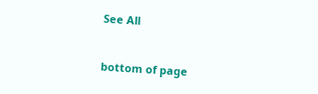See All


bottom of page